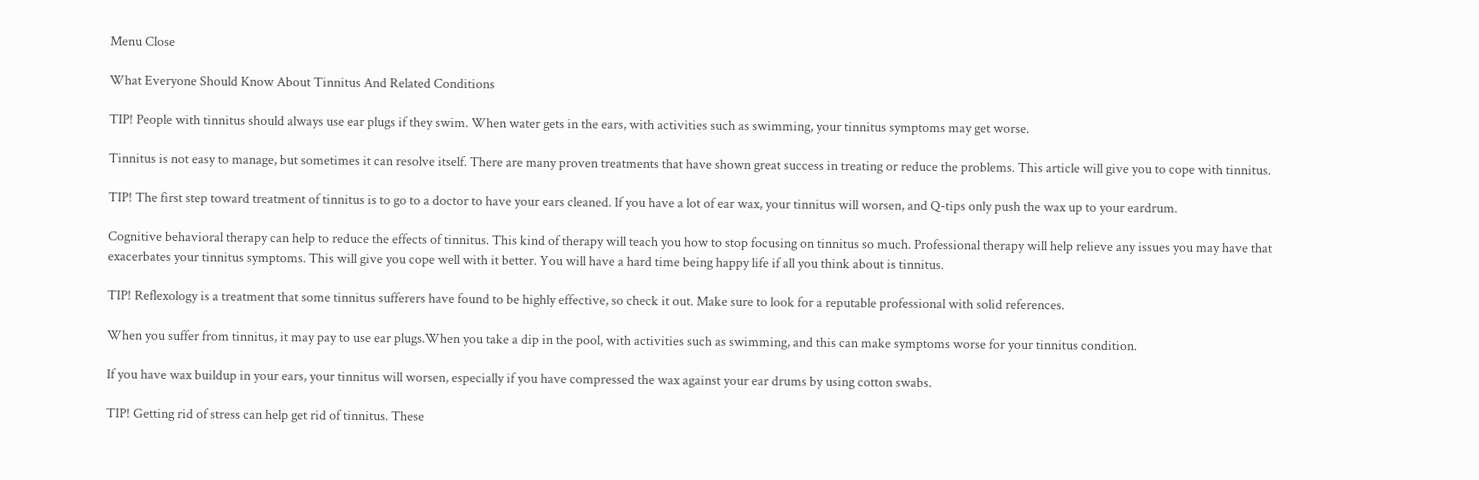Menu Close

What Everyone Should Know About Tinnitus And Related Conditions

TIP! People with tinnitus should always use ear plugs if they swim. When water gets in the ears, with activities such as swimming, your tinnitus symptoms may get worse.

Tinnitus is not easy to manage, but sometimes it can resolve itself. There are many proven treatments that have shown great success in treating or reduce the problems. This article will give you to cope with tinnitus.

TIP! The first step toward treatment of tinnitus is to go to a doctor to have your ears cleaned. If you have a lot of ear wax, your tinnitus will worsen, and Q-tips only push the wax up to your eardrum.

Cognitive behavioral therapy can help to reduce the effects of tinnitus. This kind of therapy will teach you how to stop focusing on tinnitus so much. Professional therapy will help relieve any issues you may have that exacerbates your tinnitus symptoms. This will give you cope well with it better. You will have a hard time being happy life if all you think about is tinnitus.

TIP! Reflexology is a treatment that some tinnitus sufferers have found to be highly effective, so check it out. Make sure to look for a reputable professional with solid references.

When you suffer from tinnitus, it may pay to use ear plugs.When you take a dip in the pool, with activities such as swimming, and this can make symptoms worse for your tinnitus condition.

If you have wax buildup in your ears, your tinnitus will worsen, especially if you have compressed the wax against your ear drums by using cotton swabs.

TIP! Getting rid of stress can help get rid of tinnitus. These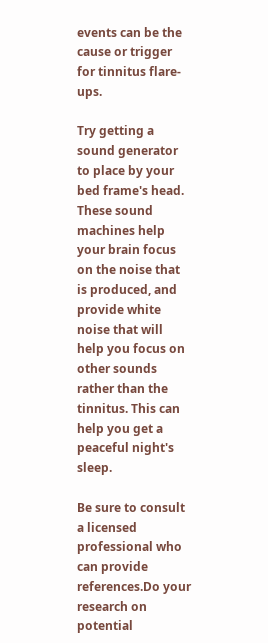events can be the cause or trigger for tinnitus flare-ups.

Try getting a sound generator to place by your bed frame's head. These sound machines help your brain focus on the noise that is produced, and provide white noise that will help you focus on other sounds rather than the tinnitus. This can help you get a peaceful night's sleep.

Be sure to consult a licensed professional who can provide references.Do your research on potential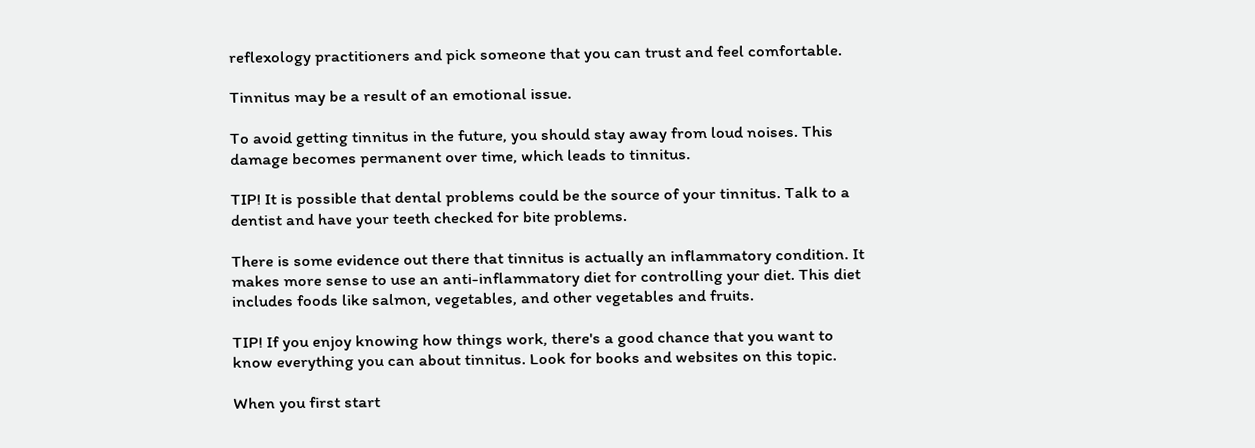reflexology practitioners and pick someone that you can trust and feel comfortable.

Tinnitus may be a result of an emotional issue.

To avoid getting tinnitus in the future, you should stay away from loud noises. This damage becomes permanent over time, which leads to tinnitus.

TIP! It is possible that dental problems could be the source of your tinnitus. Talk to a dentist and have your teeth checked for bite problems.

There is some evidence out there that tinnitus is actually an inflammatory condition. It makes more sense to use an anti-inflammatory diet for controlling your diet. This diet includes foods like salmon, vegetables, and other vegetables and fruits.

TIP! If you enjoy knowing how things work, there's a good chance that you want to know everything you can about tinnitus. Look for books and websites on this topic.

When you first start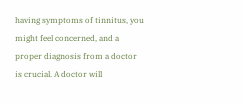having symptoms of tinnitus, you might feel concerned, and a proper diagnosis from a doctor is crucial. A doctor will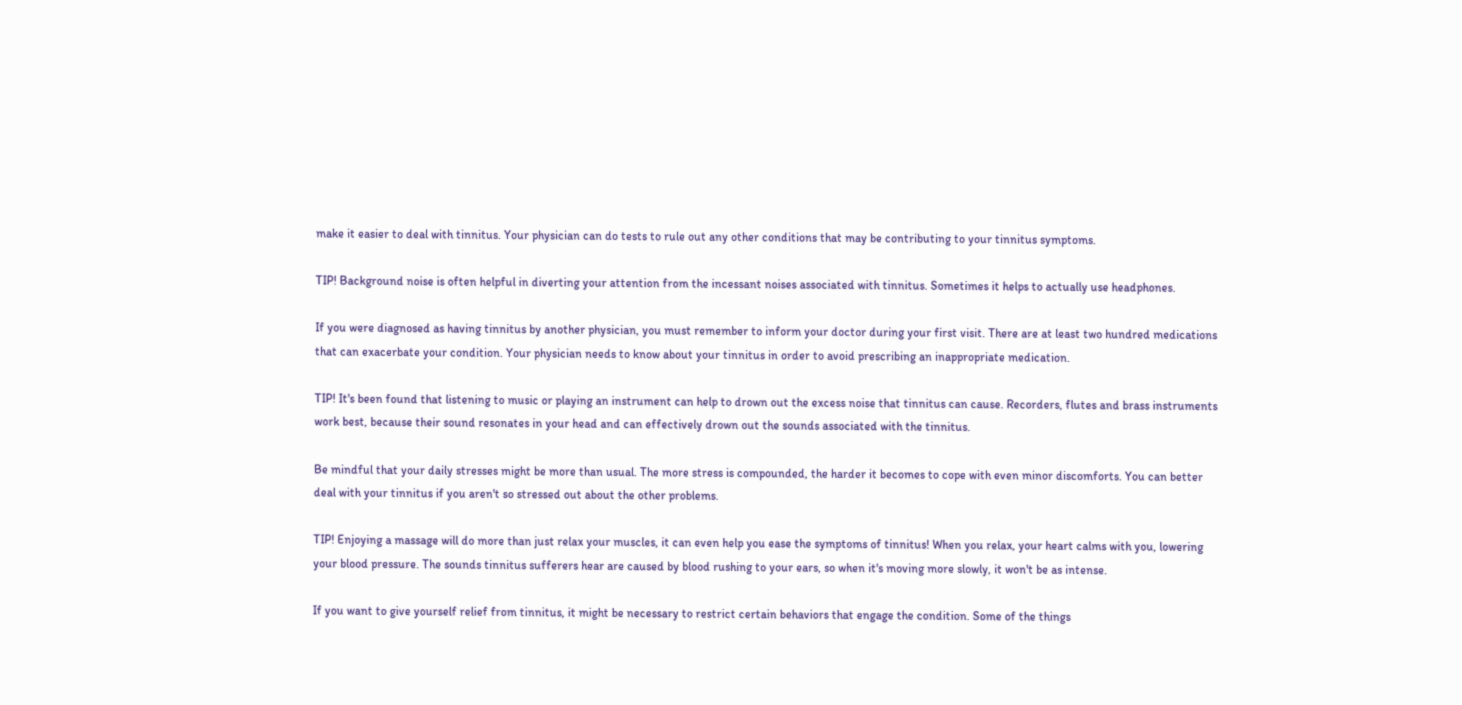make it easier to deal with tinnitus. Your physician can do tests to rule out any other conditions that may be contributing to your tinnitus symptoms.

TIP! Background noise is often helpful in diverting your attention from the incessant noises associated with tinnitus. Sometimes it helps to actually use headphones.

If you were diagnosed as having tinnitus by another physician, you must remember to inform your doctor during your first visit. There are at least two hundred medications that can exacerbate your condition. Your physician needs to know about your tinnitus in order to avoid prescribing an inappropriate medication.

TIP! It's been found that listening to music or playing an instrument can help to drown out the excess noise that tinnitus can cause. Recorders, flutes and brass instruments work best, because their sound resonates in your head and can effectively drown out the sounds associated with the tinnitus.

Be mindful that your daily stresses might be more than usual. The more stress is compounded, the harder it becomes to cope with even minor discomforts. You can better deal with your tinnitus if you aren't so stressed out about the other problems.

TIP! Enjoying a massage will do more than just relax your muscles, it can even help you ease the symptoms of tinnitus! When you relax, your heart calms with you, lowering your blood pressure. The sounds tinnitus sufferers hear are caused by blood rushing to your ears, so when it's moving more slowly, it won't be as intense.

If you want to give yourself relief from tinnitus, it might be necessary to restrict certain behaviors that engage the condition. Some of the things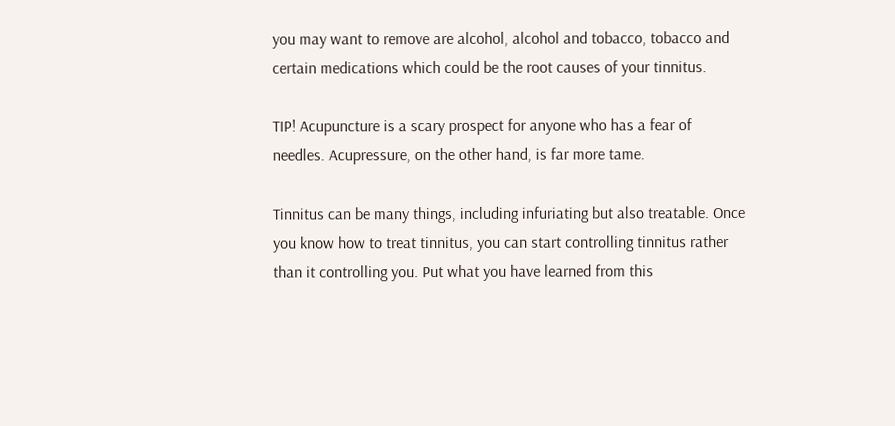you may want to remove are alcohol, alcohol and tobacco, tobacco and certain medications which could be the root causes of your tinnitus.

TIP! Acupuncture is a scary prospect for anyone who has a fear of needles. Acupressure, on the other hand, is far more tame.

Tinnitus can be many things, including infuriating but also treatable. Once you know how to treat tinnitus, you can start controlling tinnitus rather than it controlling you. Put what you have learned from this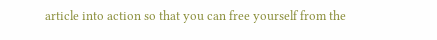article into action so that you can free yourself from the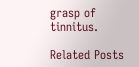grasp of tinnitus.

Related Posts